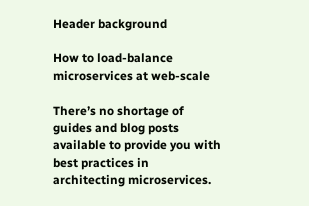Header background

How to load-balance microservices at web-scale

There’s no shortage of guides and blog posts available to provide you with best practices in architecting microservices.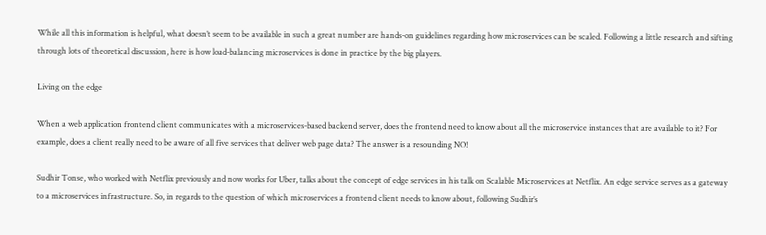While all this information is helpful, what doesn’t seem to be available in such a great number are hands-on guidelines regarding how microservices can be scaled. Following a little research and sifting through lots of theoretical discussion, here is how load-balancing microservices is done in practice by the big players.

Living on the edge

When a web application frontend client communicates with a microservices-based backend server, does the frontend need to know about all the microservice instances that are available to it? For example, does a client really need to be aware of all five services that deliver web page data? The answer is a resounding NO!

Sudhir Tonse, who worked with Netflix previously and now works for Uber, talks about the concept of edge services in his talk on Scalable Microservices at Netflix. An edge service serves as a gateway to a microservices infrastructure. So, in regards to the question of which microservices a frontend client needs to know about, following Sudhir’s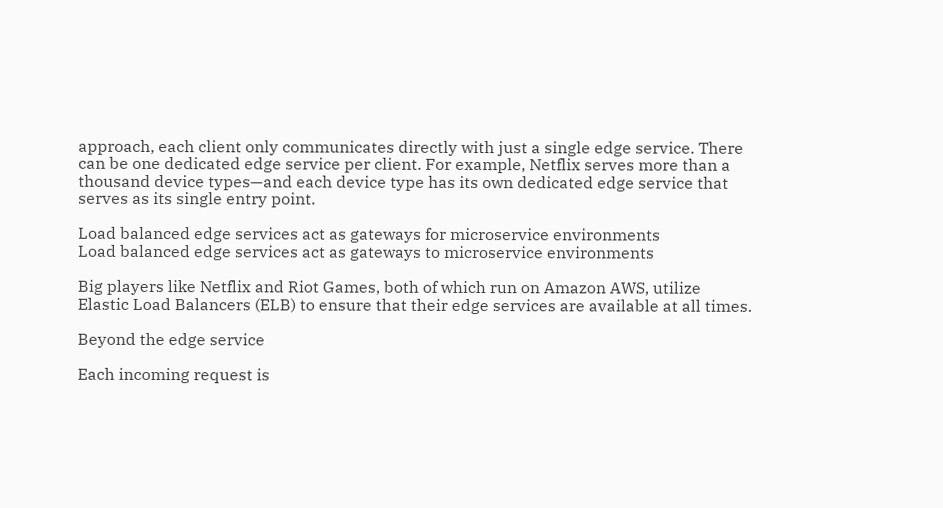approach, each client only communicates directly with just a single edge service. There can be one dedicated edge service per client. For example, Netflix serves more than a thousand device types—and each device type has its own dedicated edge service that serves as its single entry point.

Load balanced edge services act as gateways for microservice environments
Load balanced edge services act as gateways to microservice environments

Big players like Netflix and Riot Games, both of which run on Amazon AWS, utilize Elastic Load Balancers (ELB) to ensure that their edge services are available at all times.

Beyond the edge service

Each incoming request is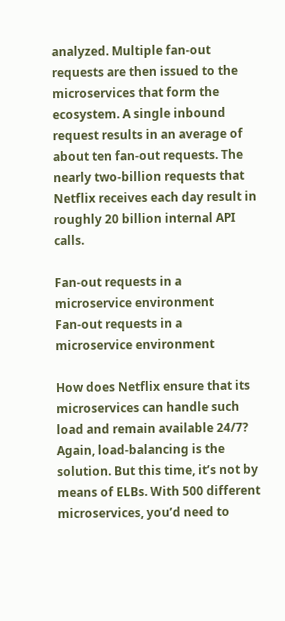analyzed. Multiple fan-out requests are then issued to the microservices that form the ecosystem. A single inbound request results in an average of about ten fan-out requests. The nearly two-billion requests that Netflix receives each day result in roughly 20 billion internal API calls.

Fan-out requests in a microservice environment
Fan-out requests in a microservice environment

How does Netflix ensure that its microservices can handle such load and remain available 24/7? Again, load-balancing is the solution. But this time, it’s not by means of ELBs. With 500 different microservices, you’d need to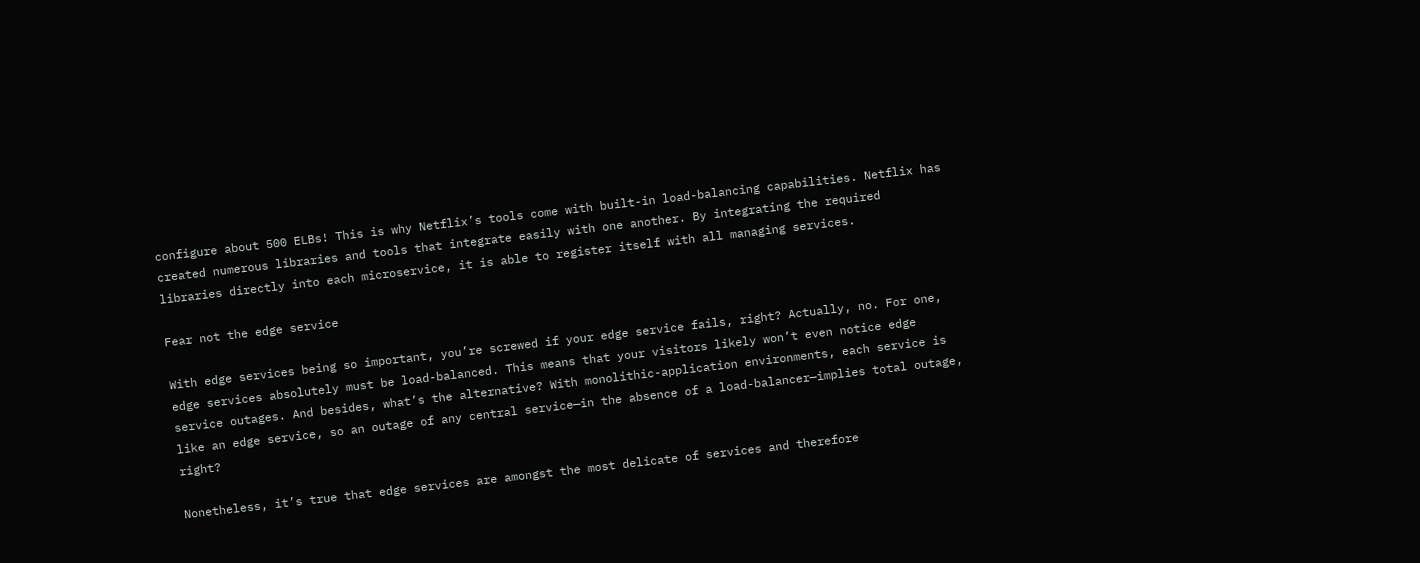configure about 500 ELBs! This is why Netflix’s tools come with built-in load-balancing capabilities. Netflix has created numerous libraries and tools that integrate easily with one another. By integrating the required libraries directly into each microservice, it is able to register itself with all managing services.

Fear not the edge service

With edge services being so important, you’re screwed if your edge service fails, right? Actually, no. For one, edge services absolutely must be load-balanced. This means that your visitors likely won’t even notice edge service outages. And besides, what’s the alternative? With monolithic-application environments, each service is like an edge service, so an outage of any central service—in the absence of a load-balancer—implies total outage, right?

Nonetheless, it’s true that edge services are amongst the most delicate of services and therefore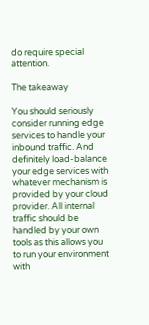do require special attention.

The takeaway

You should seriously consider running edge services to handle your inbound traffic. And definitely load-balance your edge services with whatever mechanism is provided by your cloud provider. All internal traffic should be handled by your own tools as this allows you to run your environment with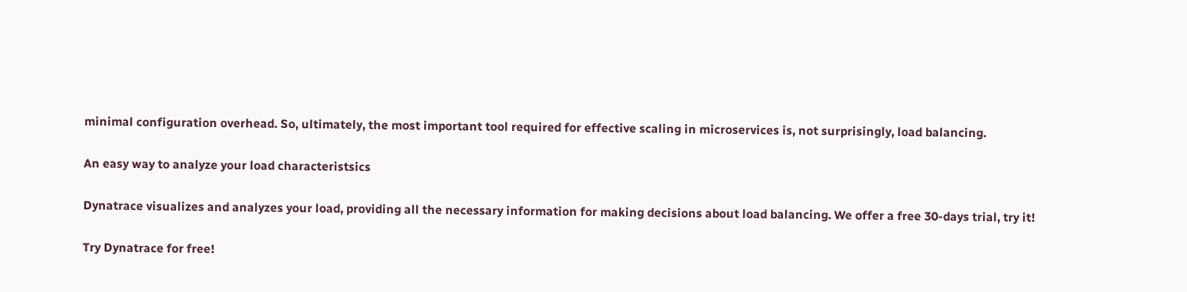minimal configuration overhead. So, ultimately, the most important tool required for effective scaling in microservices is, not surprisingly, load balancing.

An easy way to analyze your load characteristsics

Dynatrace visualizes and analyzes your load, providing all the necessary information for making decisions about load balancing. We offer a free 30-days trial, try it!

Try Dynatrace for free!